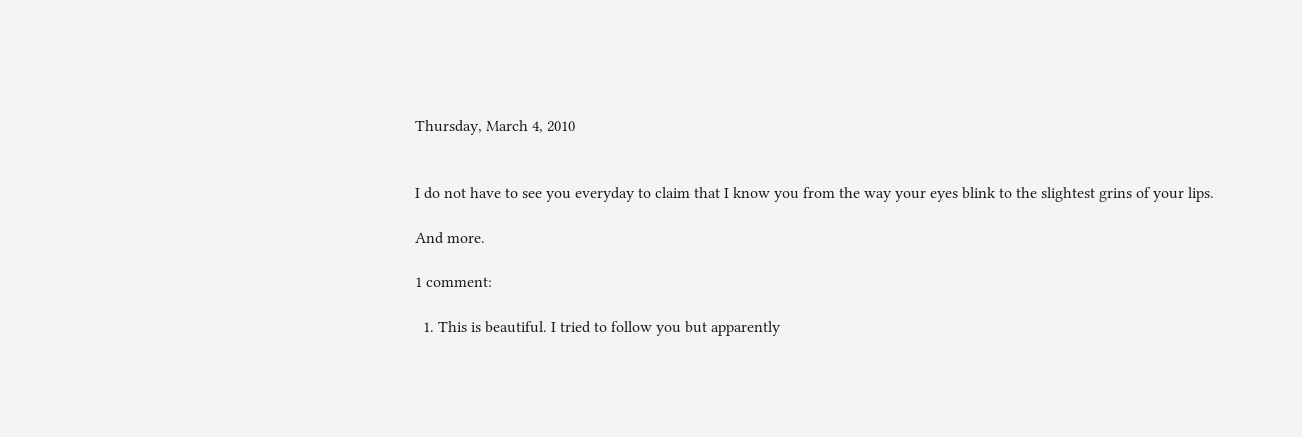Thursday, March 4, 2010


I do not have to see you everyday to claim that I know you from the way your eyes blink to the slightest grins of your lips.

And more.

1 comment:

  1. This is beautiful. I tried to follow you but apparently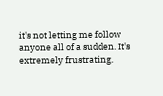it's not letting me follow anyone all of a sudden. It's extremely frustrating.